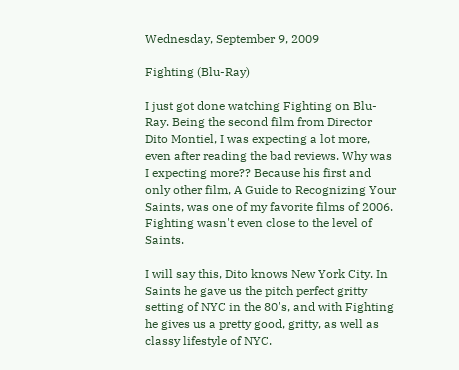Wednesday, September 9, 2009

Fighting (Blu-Ray)

I just got done watching Fighting on Blu-Ray. Being the second film from Director Dito Montiel, I was expecting a lot more, even after reading the bad reviews. Why was I expecting more?? Because his first and only other film, A Guide to Recognizing Your Saints, was one of my favorite films of 2006. Fighting wasn't even close to the level of Saints.

I will say this, Dito knows New York City. In Saints he gave us the pitch perfect gritty setting of NYC in the 80's, and with Fighting he gives us a pretty good, gritty, as well as classy lifestyle of NYC.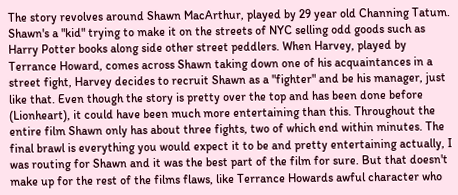The story revolves around Shawn MacArthur, played by 29 year old Channing Tatum. Shawn's a "kid" trying to make it on the streets of NYC selling odd goods such as Harry Potter books along side other street peddlers. When Harvey, played by Terrance Howard, comes across Shawn taking down one of his acquaintances in a street fight, Harvey decides to recruit Shawn as a "fighter" and be his manager, just like that. Even though the story is pretty over the top and has been done before (Lionheart), it could have been much more entertaining than this. Throughout the entire film Shawn only has about three fights, two of which end within minutes. The final brawl is everything you would expect it to be and pretty entertaining actually, I was routing for Shawn and it was the best part of the film for sure. But that doesn't make up for the rest of the films flaws, like Terrance Howards awful character who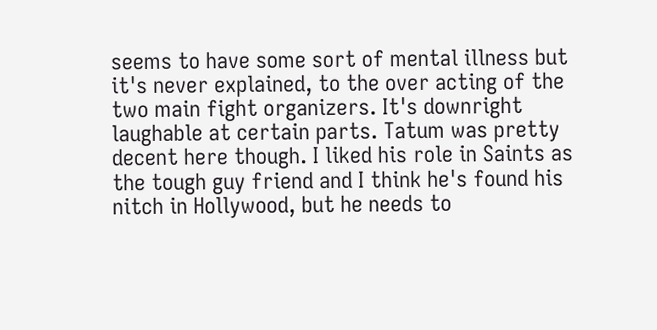seems to have some sort of mental illness but it's never explained, to the over acting of the two main fight organizers. It's downright laughable at certain parts. Tatum was pretty decent here though. I liked his role in Saints as the tough guy friend and I think he's found his nitch in Hollywood, but he needs to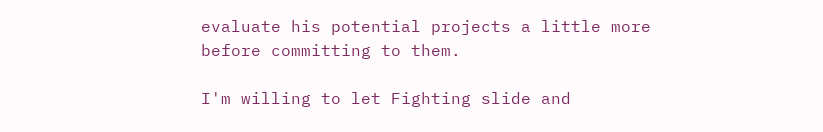evaluate his potential projects a little more before committing to them.

I'm willing to let Fighting slide and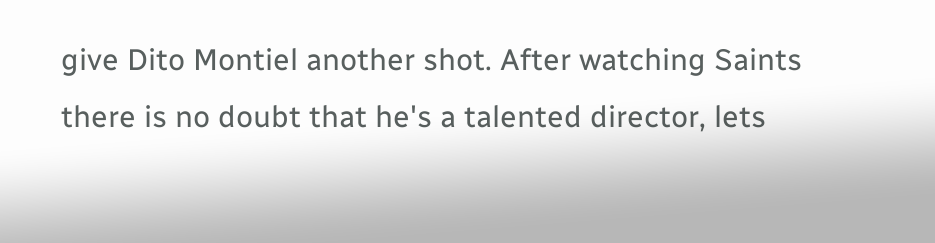give Dito Montiel another shot. After watching Saints there is no doubt that he's a talented director, lets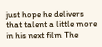just hope he delivers that talent a little more in his next film The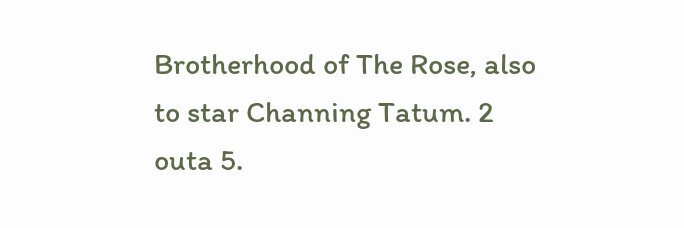Brotherhood of The Rose, also to star Channing Tatum. 2 outa 5.